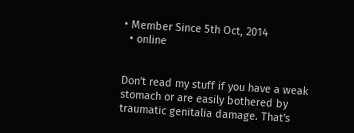• Member Since 5th Oct, 2014
  • online


Don't read my stuff if you have a weak stomach or are easily bothered by traumatic genitalia damage. That's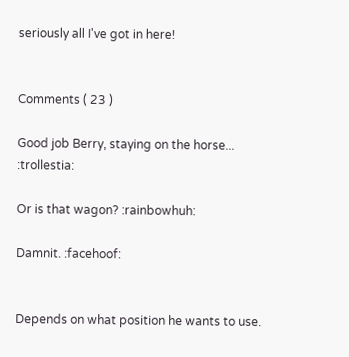seriously all I've got in here!


Comments ( 23 )

Good job Berry, staying on the horse... :trollestia:

Or is that wagon? :rainbowhuh:

Damnit. :facehoof:


Depends on what position he wants to use.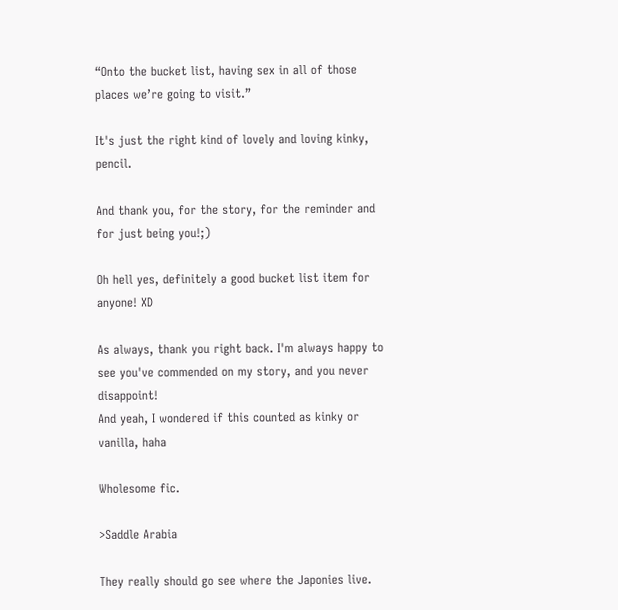“Onto the bucket list, having sex in all of those places we’re going to visit.”

It's just the right kind of lovely and loving kinky, pencil.

And thank you, for the story, for the reminder and for just being you!;)

Oh hell yes, definitely a good bucket list item for anyone! XD

As always, thank you right back. I'm always happy to see you've commended on my story, and you never disappoint!
And yeah, I wondered if this counted as kinky or vanilla, haha

Wholesome fic.

>Saddle Arabia

They really should go see where the Japonies live.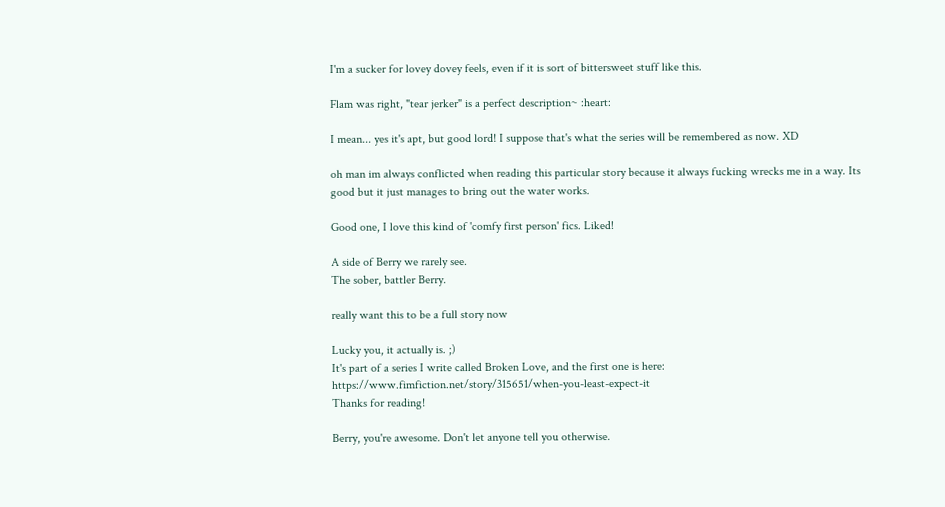I'm a sucker for lovey dovey feels, even if it is sort of bittersweet stuff like this.

Flam was right, "tear jerker" is a perfect description~ :heart:

I mean... yes it's apt, but good lord! I suppose that's what the series will be remembered as now. XD

oh man im always conflicted when reading this particular story because it always fucking wrecks me in a way. Its good but it just manages to bring out the water works.

Good one, I love this kind of 'comfy first person' fics. Liked!

A side of Berry we rarely see.
The sober, battler Berry.

really want this to be a full story now

Lucky you, it actually is. ;)
It's part of a series I write called Broken Love, and the first one is here: https://www.fimfiction.net/story/315651/when-you-least-expect-it
Thanks for reading!

Berry, you're awesome. Don't let anyone tell you otherwise.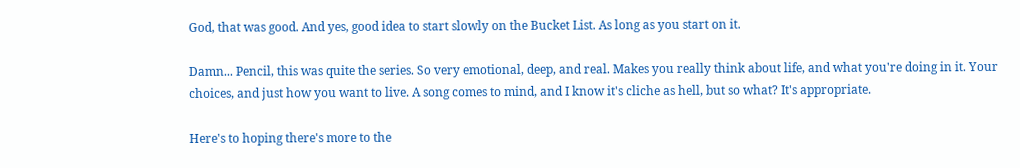God, that was good. And yes, good idea to start slowly on the Bucket List. As long as you start on it.

Damn... Pencil, this was quite the series. So very emotional, deep, and real. Makes you really think about life, and what you're doing in it. Your choices, and just how you want to live. A song comes to mind, and I know it's cliche as hell, but so what? It's appropriate.

Here's to hoping there's more to the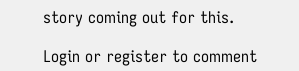story coming out for this.

Login or register to comment